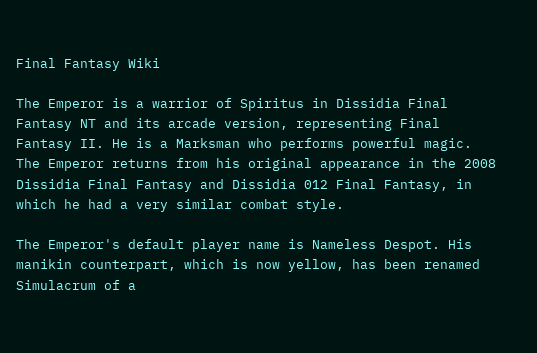Final Fantasy Wiki

The Emperor is a warrior of Spiritus in Dissidia Final Fantasy NT and its arcade version, representing Final Fantasy II. He is a Marksman who performs powerful magic. The Emperor returns from his original appearance in the 2008 Dissidia Final Fantasy and Dissidia 012 Final Fantasy, in which he had a very similar combat style.

The Emperor's default player name is Nameless Despot. His manikin counterpart, which is now yellow, has been renamed Simulacrum of a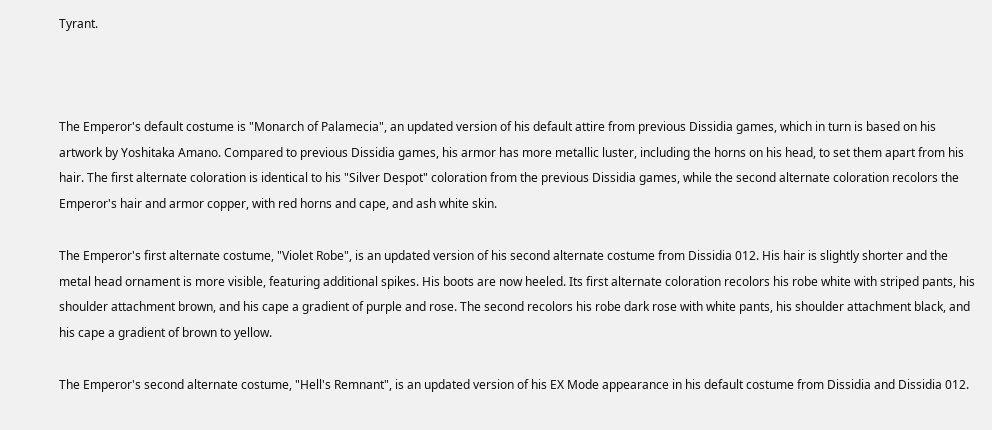Tyrant.



The Emperor's default costume is "Monarch of Palamecia", an updated version of his default attire from previous Dissidia games, which in turn is based on his artwork by Yoshitaka Amano. Compared to previous Dissidia games, his armor has more metallic luster, including the horns on his head, to set them apart from his hair. The first alternate coloration is identical to his "Silver Despot" coloration from the previous Dissidia games, while the second alternate coloration recolors the Emperor's hair and armor copper, with red horns and cape, and ash white skin.

The Emperor's first alternate costume, "Violet Robe", is an updated version of his second alternate costume from Dissidia 012. His hair is slightly shorter and the metal head ornament is more visible, featuring additional spikes. His boots are now heeled. Its first alternate coloration recolors his robe white with striped pants, his shoulder attachment brown, and his cape a gradient of purple and rose. The second recolors his robe dark rose with white pants, his shoulder attachment black, and his cape a gradient of brown to yellow.

The Emperor's second alternate costume, "Hell's Remnant", is an updated version of his EX Mode appearance in his default costume from Dissidia and Dissidia 012.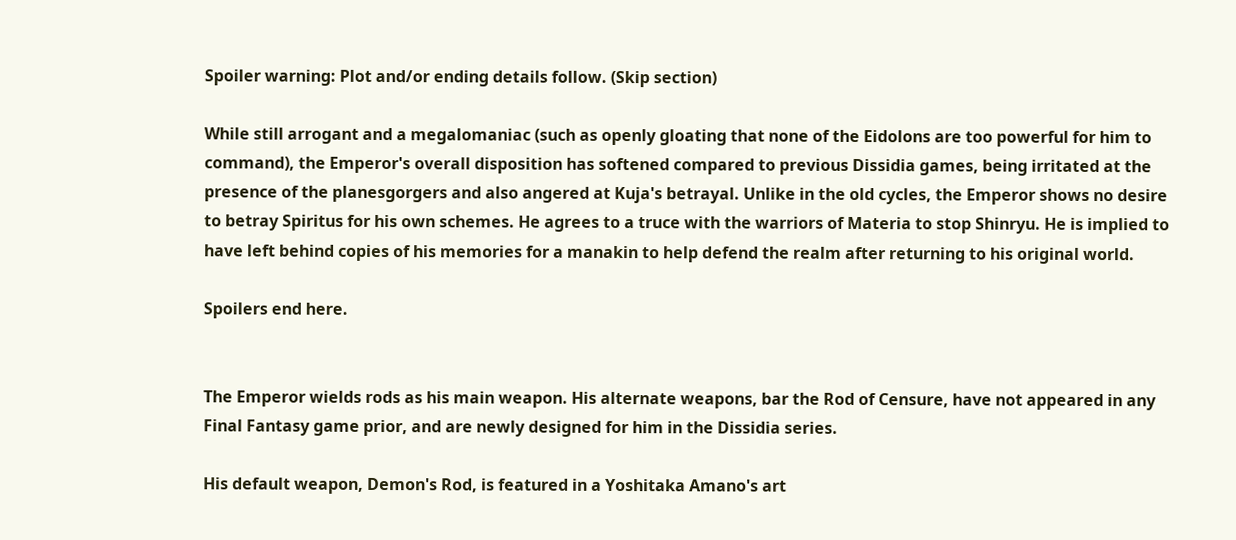Spoiler warning: Plot and/or ending details follow. (Skip section)

While still arrogant and a megalomaniac (such as openly gloating that none of the Eidolons are too powerful for him to command), the Emperor's overall disposition has softened compared to previous Dissidia games, being irritated at the presence of the planesgorgers and also angered at Kuja's betrayal. Unlike in the old cycles, the Emperor shows no desire to betray Spiritus for his own schemes. He agrees to a truce with the warriors of Materia to stop Shinryu. He is implied to have left behind copies of his memories for a manakin to help defend the realm after returning to his original world.

Spoilers end here.


The Emperor wields rods as his main weapon. His alternate weapons, bar the Rod of Censure, have not appeared in any Final Fantasy game prior, and are newly designed for him in the Dissidia series.

His default weapon, Demon's Rod, is featured in a Yoshitaka Amano's art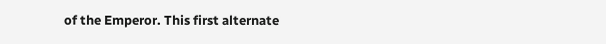of the Emperor. This first alternate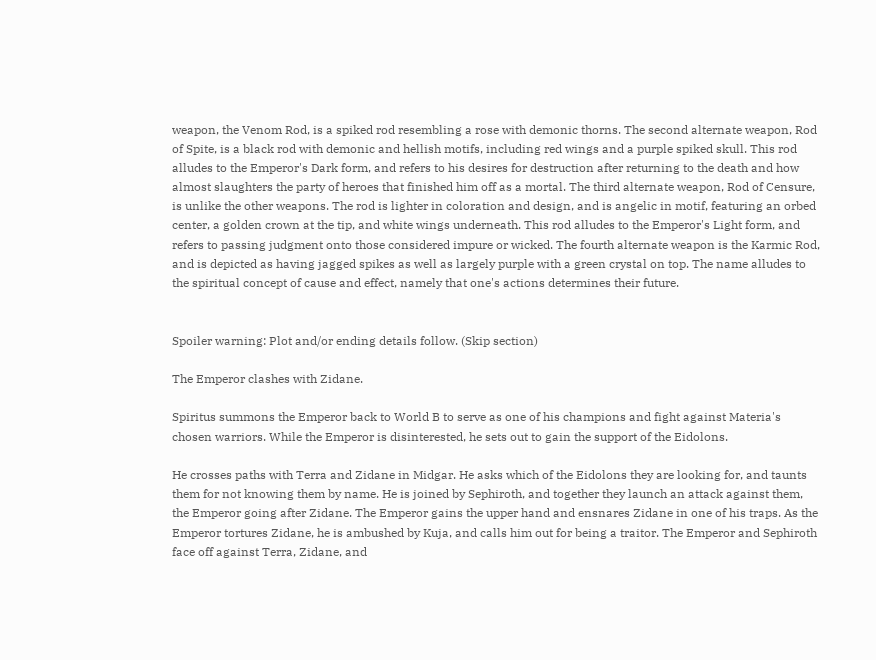weapon, the Venom Rod, is a spiked rod resembling a rose with demonic thorns. The second alternate weapon, Rod of Spite, is a black rod with demonic and hellish motifs, including red wings and a purple spiked skull. This rod alludes to the Emperor's Dark form, and refers to his desires for destruction after returning to the death and how almost slaughters the party of heroes that finished him off as a mortal. The third alternate weapon, Rod of Censure, is unlike the other weapons. The rod is lighter in coloration and design, and is angelic in motif, featuring an orbed center, a golden crown at the tip, and white wings underneath. This rod alludes to the Emperor's Light form, and refers to passing judgment onto those considered impure or wicked. The fourth alternate weapon is the Karmic Rod, and is depicted as having jagged spikes as well as largely purple with a green crystal on top. The name alludes to the spiritual concept of cause and effect, namely that one's actions determines their future.


Spoiler warning: Plot and/or ending details follow. (Skip section)

The Emperor clashes with Zidane.

Spiritus summons the Emperor back to World B to serve as one of his champions and fight against Materia's chosen warriors. While the Emperor is disinterested, he sets out to gain the support of the Eidolons.

He crosses paths with Terra and Zidane in Midgar. He asks which of the Eidolons they are looking for, and taunts them for not knowing them by name. He is joined by Sephiroth, and together they launch an attack against them, the Emperor going after Zidane. The Emperor gains the upper hand and ensnares Zidane in one of his traps. As the Emperor tortures Zidane, he is ambushed by Kuja, and calls him out for being a traitor. The Emperor and Sephiroth face off against Terra, Zidane, and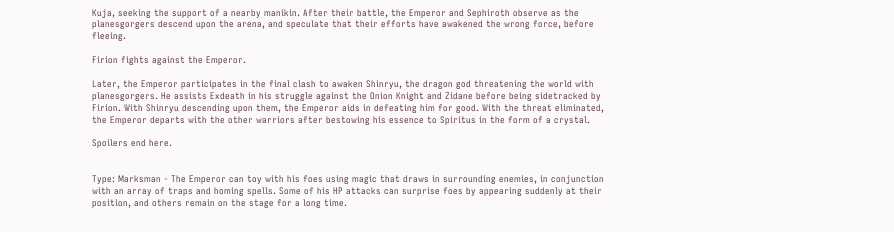Kuja, seeking the support of a nearby manikin. After their battle, the Emperor and Sephiroth observe as the planesgorgers descend upon the arena, and speculate that their efforts have awakened the wrong force, before fleeing.

Firion fights against the Emperor.

Later, the Emperor participates in the final clash to awaken Shinryu, the dragon god threatening the world with planesgorgers. He assists Exdeath in his struggle against the Onion Knight and Zidane before being sidetracked by Firion. With Shinryu descending upon them, the Emperor aids in defeating him for good. With the threat eliminated, the Emperor departs with the other warriors after bestowing his essence to Spiritus in the form of a crystal.

Spoilers end here.


Type: Marksman - The Emperor can toy with his foes using magic that draws in surrounding enemies, in conjunction with an array of traps and homing spells. Some of his HP attacks can surprise foes by appearing suddenly at their position, and others remain on the stage for a long time.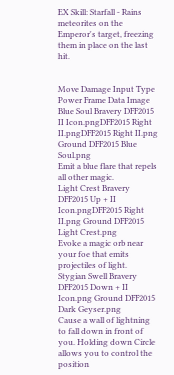EX Skill: Starfall - Rains meteorites on the Emperor's target, freezing them in place on the last hit.


Move Damage Input Type Power Frame Data Image
Blue Soul Bravery DFF2015 II Icon.pngDFF2015 Right II.pngDFF2015 Right II.png Ground DFF2015 Blue Soul.png
Emit a blue flare that repels all other magic.
Light Crest Bravery DFF2015 Up + II Icon.pngDFF2015 Right II.png Ground DFF2015 Light Crest.png
Evoke a magic orb near your foe that emits projectiles of light.
Stygian Swell Bravery DFF2015 Down + II Icon.png Ground DFF2015 Dark Geyser.png
Cause a wall of lightning to fall down in front of you. Holding down Circle allows you to control the position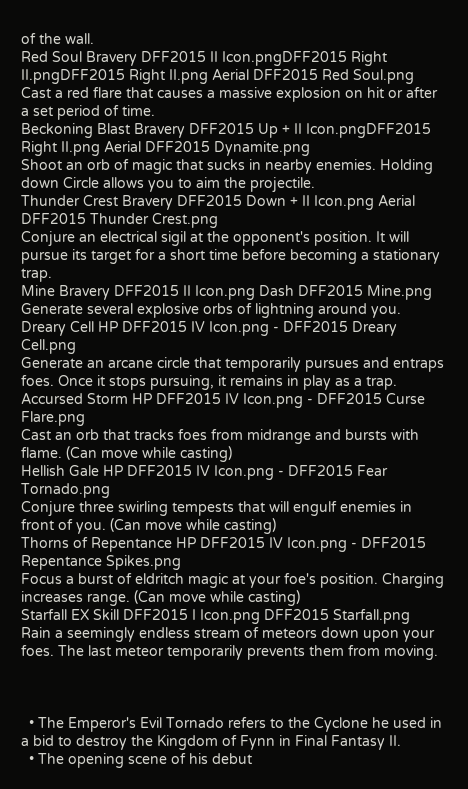of the wall.
Red Soul Bravery DFF2015 II Icon.pngDFF2015 Right II.pngDFF2015 Right II.png Aerial DFF2015 Red Soul.png
Cast a red flare that causes a massive explosion on hit or after a set period of time.
Beckoning Blast Bravery DFF2015 Up + II Icon.pngDFF2015 Right II.png Aerial DFF2015 Dynamite.png
Shoot an orb of magic that sucks in nearby enemies. Holding down Circle allows you to aim the projectile.
Thunder Crest Bravery DFF2015 Down + II Icon.png Aerial DFF2015 Thunder Crest.png
Conjure an electrical sigil at the opponent's position. It will pursue its target for a short time before becoming a stationary trap.
Mine Bravery DFF2015 II Icon.png Dash DFF2015 Mine.png
Generate several explosive orbs of lightning around you.
Dreary Cell HP DFF2015 IV Icon.png - DFF2015 Dreary Cell.png
Generate an arcane circle that temporarily pursues and entraps foes. Once it stops pursuing, it remains in play as a trap.
Accursed Storm HP DFF2015 IV Icon.png - DFF2015 Curse Flare.png
Cast an orb that tracks foes from midrange and bursts with flame. (Can move while casting)
Hellish Gale HP DFF2015 IV Icon.png - DFF2015 Fear Tornado.png
Conjure three swirling tempests that will engulf enemies in front of you. (Can move while casting)
Thorns of Repentance HP DFF2015 IV Icon.png - DFF2015 Repentance Spikes.png
Focus a burst of eldritch magic at your foe's position. Charging increases range. (Can move while casting)
Starfall EX Skill DFF2015 I Icon.png DFF2015 Starfall.png
Rain a seemingly endless stream of meteors down upon your foes. The last meteor temporarily prevents them from moving.



  • The Emperor's Evil Tornado refers to the Cyclone he used in a bid to destroy the Kingdom of Fynn in Final Fantasy II.
  • The opening scene of his debut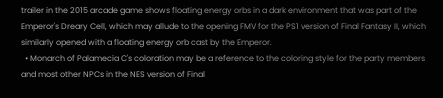trailer in the 2015 arcade game shows floating energy orbs in a dark environment that was part of the Emperor's Dreary Cell, which may allude to the opening FMV for the PS1 version of Final Fantasy II, which similarly opened with a floating energy orb cast by the Emperor.
  • Monarch of Palamecia C's coloration may be a reference to the coloring style for the party members and most other NPCs in the NES version of Final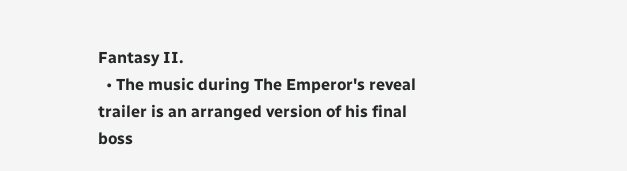Fantasy II.
  • The music during The Emperor's reveal trailer is an arranged version of his final boss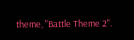theme, "Battle Theme 2".